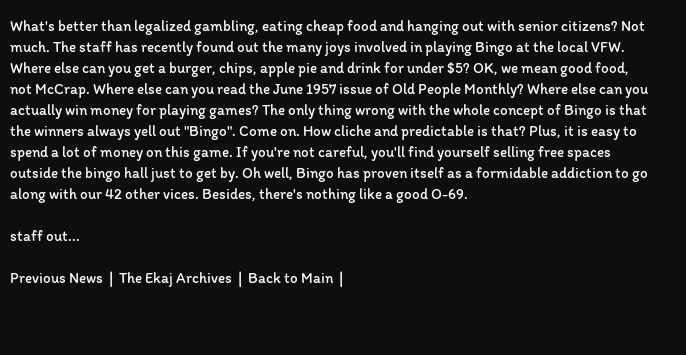What's better than legalized gambling, eating cheap food and hanging out with senior citizens? Not much. The staff has recently found out the many joys involved in playing Bingo at the local VFW. Where else can you get a burger, chips, apple pie and drink for under $5? OK, we mean good food, not McCrap. Where else can you read the June 1957 issue of Old People Monthly? Where else can you actually win money for playing games? The only thing wrong with the whole concept of Bingo is that the winners always yell out "Bingo". Come on. How cliche and predictable is that? Plus, it is easy to spend a lot of money on this game. If you're not careful, you'll find yourself selling free spaces outside the bingo hall just to get by. Oh well, Bingo has proven itself as a formidable addiction to go along with our 42 other vices. Besides, there's nothing like a good O-69.

staff out...

Previous News  |  The Ekaj Archives  |  Back to Main  |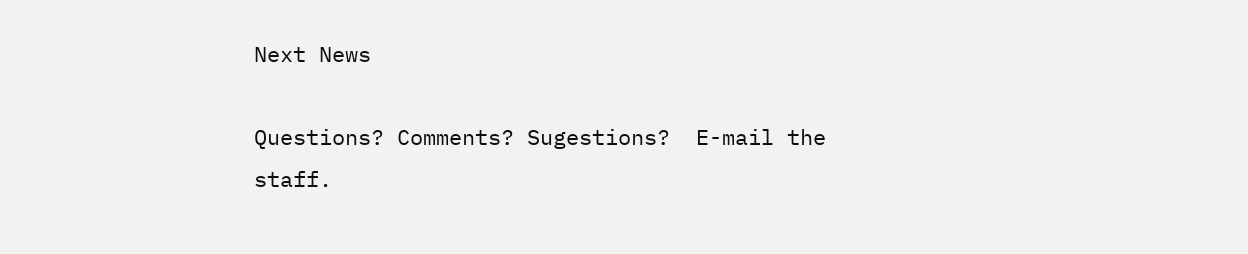Next News

Questions? Comments? Sugestions?  E-mail the staff.